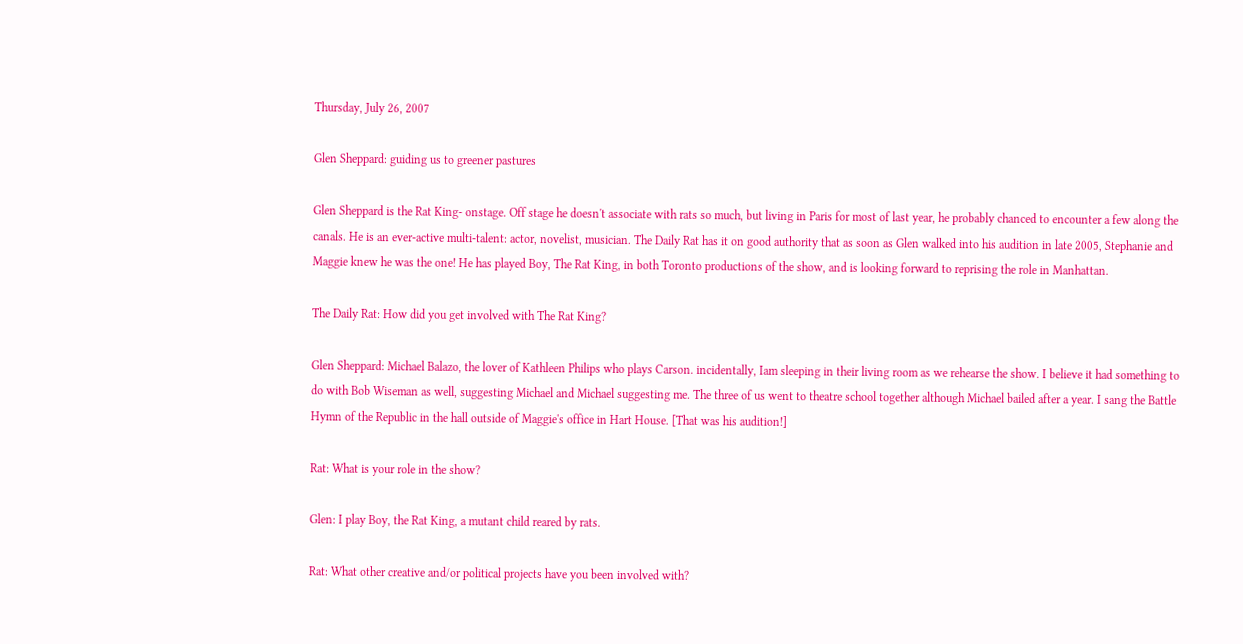Thursday, July 26, 2007

Glen Sheppard: guiding us to greener pastures

Glen Sheppard is the Rat King- onstage. Off stage he doesn't associate with rats so much, but living in Paris for most of last year, he probably chanced to encounter a few along the canals. He is an ever-active multi-talent: actor, novelist, musician. The Daily Rat has it on good authority that as soon as Glen walked into his audition in late 2005, Stephanie and Maggie knew he was the one! He has played Boy, The Rat King, in both Toronto productions of the show, and is looking forward to reprising the role in Manhattan.

The Daily Rat: How did you get involved with The Rat King?

Glen Sheppard: Michael Balazo, the lover of Kathleen Philips who plays Carson. incidentally, Iam sleeping in their living room as we rehearse the show. I believe it had something to do with Bob Wiseman as well, suggesting Michael and Michael suggesting me. The three of us went to theatre school together although Michael bailed after a year. I sang the Battle Hymn of the Republic in the hall outside of Maggie's office in Hart House. [That was his audition!]

Rat: What is your role in the show?

Glen: I play Boy, the Rat King, a mutant child reared by rats.

Rat: What other creative and/or political projects have you been involved with?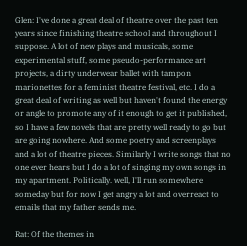Glen: I've done a great deal of theatre over the past ten years since finishing theatre school and throughout I suppose. A lot of new plays and musicals, some experimental stuff, some pseudo-performance art projects, a dirty underwear ballet with tampon marionettes for a feminist theatre festival, etc. I do a great deal of writing as well but haven't found the energy or angle to promote any of it enough to get it published, so I have a few novels that are pretty well ready to go but are going nowhere. And some poetry and screenplays and a lot of theatre pieces. Similarly I write songs that no one ever hears but I do a lot of singing my own songs in my apartment. Politically. well, I'll run somewhere someday but for now I get angry a lot and overreact to emails that my father sends me.

Rat: Of the themes in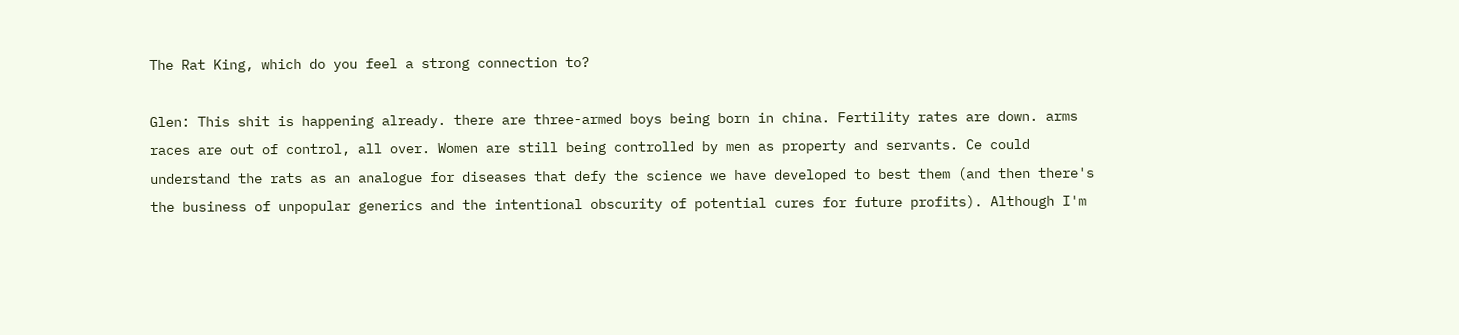The Rat King, which do you feel a strong connection to?

Glen: This shit is happening already. there are three-armed boys being born in china. Fertility rates are down. arms races are out of control, all over. Women are still being controlled by men as property and servants. Ce could understand the rats as an analogue for diseases that defy the science we have developed to best them (and then there's the business of unpopular generics and the intentional obscurity of potential cures for future profits). Although I'm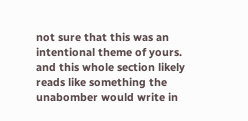not sure that this was an intentional theme of yours. and this whole section likely reads like something the unabomber would write in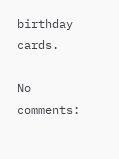birthday cards.

No comments: